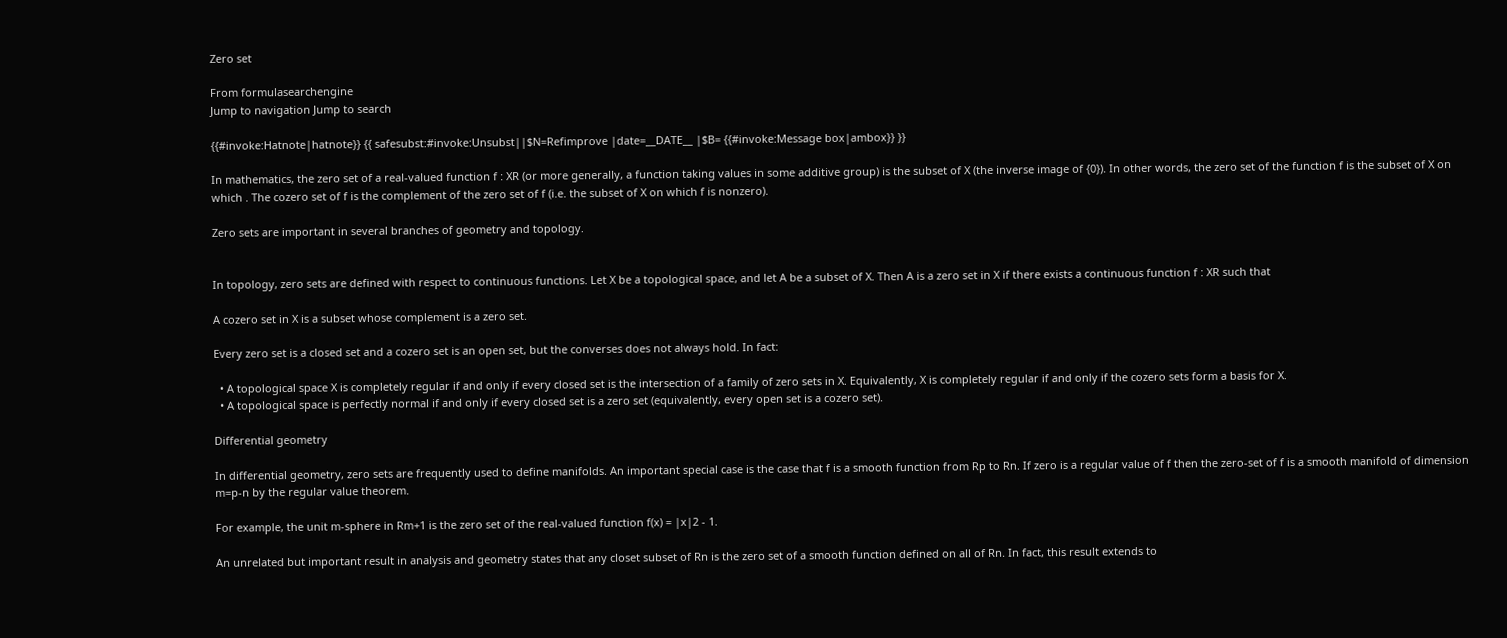Zero set

From formulasearchengine
Jump to navigation Jump to search

{{#invoke:Hatnote|hatnote}} {{ safesubst:#invoke:Unsubst||$N=Refimprove |date=__DATE__ |$B= {{#invoke:Message box|ambox}} }}

In mathematics, the zero set of a real-valued function f : XR (or more generally, a function taking values in some additive group) is the subset of X (the inverse image of {0}). In other words, the zero set of the function f is the subset of X on which . The cozero set of f is the complement of the zero set of f (i.e. the subset of X on which f is nonzero).

Zero sets are important in several branches of geometry and topology.


In topology, zero sets are defined with respect to continuous functions. Let X be a topological space, and let A be a subset of X. Then A is a zero set in X if there exists a continuous function f : XR such that

A cozero set in X is a subset whose complement is a zero set.

Every zero set is a closed set and a cozero set is an open set, but the converses does not always hold. In fact:

  • A topological space X is completely regular if and only if every closed set is the intersection of a family of zero sets in X. Equivalently, X is completely regular if and only if the cozero sets form a basis for X.
  • A topological space is perfectly normal if and only if every closed set is a zero set (equivalently, every open set is a cozero set).

Differential geometry

In differential geometry, zero sets are frequently used to define manifolds. An important special case is the case that f is a smooth function from Rp to Rn. If zero is a regular value of f then the zero-set of f is a smooth manifold of dimension m=p-n by the regular value theorem.

For example, the unit m-sphere in Rm+1 is the zero set of the real-valued function f(x) = |x|2 - 1.

An unrelated but important result in analysis and geometry states that any closet subset of Rn is the zero set of a smooth function defined on all of Rn. In fact, this result extends to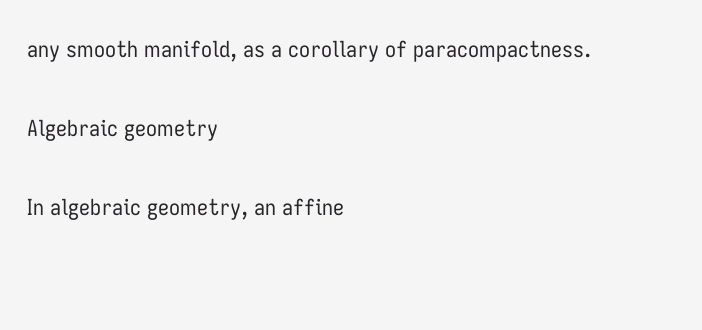any smooth manifold, as a corollary of paracompactness.

Algebraic geometry

In algebraic geometry, an affine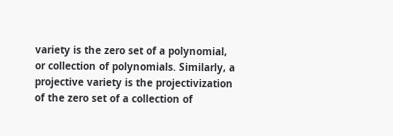variety is the zero set of a polynomial, or collection of polynomials. Similarly, a projective variety is the projectivization of the zero set of a collection of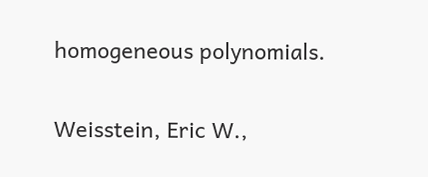homogeneous polynomials.


Weisstein, Eric W.,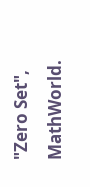"Zero Set", MathWorld.